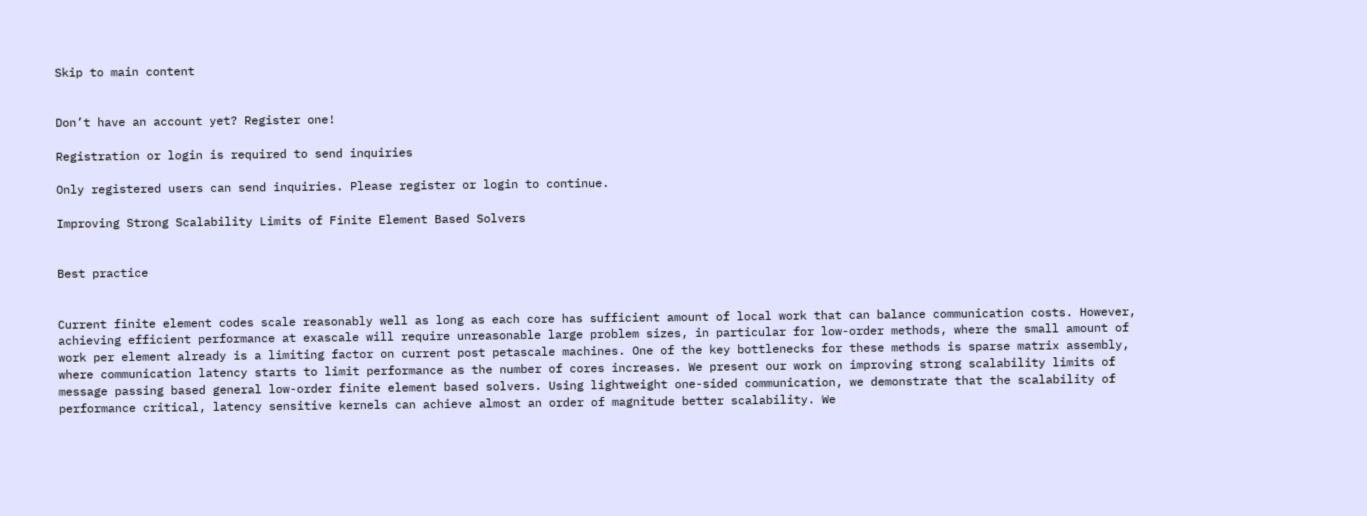Skip to main content


Don’t have an account yet? Register one!

Registration or login is required to send inquiries

Only registered users can send inquiries. Please register or login to continue.

Improving Strong Scalability Limits of Finite Element Based Solvers


Best practice


Current finite element codes scale reasonably well as long as each core has sufficient amount of local work that can balance communication costs. However, achieving efficient performance at exascale will require unreasonable large problem sizes, in particular for low-order methods, where the small amount of work per element already is a limiting factor on current post petascale machines. One of the key bottlenecks for these methods is sparse matrix assembly, where communication latency starts to limit performance as the number of cores increases. We present our work on improving strong scalability limits of message passing based general low-order finite element based solvers. Using lightweight one-sided communication, we demonstrate that the scalability of performance critical, latency sensitive kernels can achieve almost an order of magnitude better scalability. We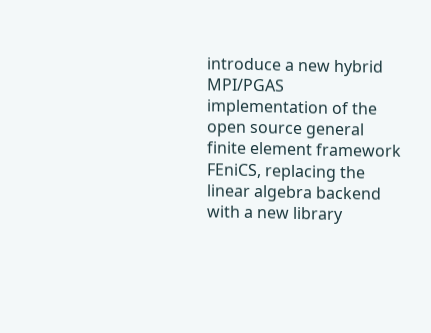introduce a new hybrid MPI/PGAS implementation of the open source general finite element framework FEniCS, replacing the linear algebra backend with a new library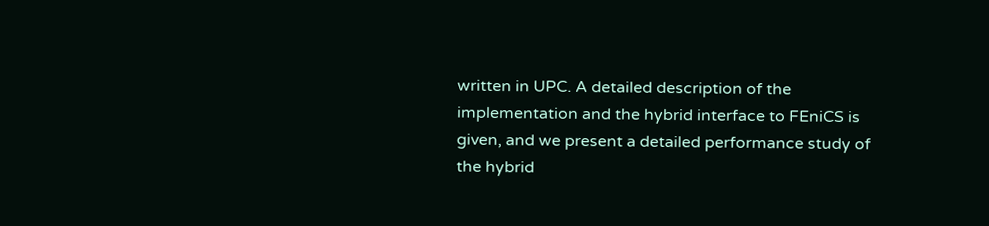written in UPC. A detailed description of the implementation and the hybrid interface to FEniCS is given, and we present a detailed performance study of the hybrid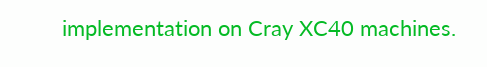implementation on Cray XC40 machines.